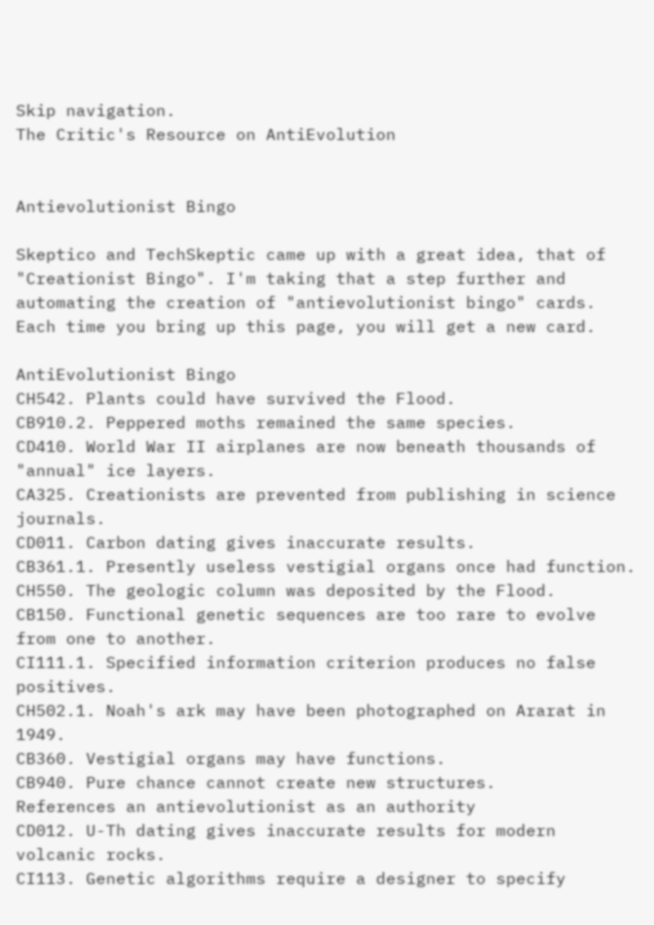Skip navigation.
The Critic's Resource on AntiEvolution


Antievolutionist Bingo

Skeptico and TechSkeptic came up with a great idea, that of "Creationist Bingo". I'm taking that a step further and automating the creation of "antievolutionist bingo" cards. Each time you bring up this page, you will get a new card.

AntiEvolutionist Bingo
CH542. Plants could have survived the Flood.
CB910.2. Peppered moths remained the same species.
CD410. World War II airplanes are now beneath thousands of "annual" ice layers.
CA325. Creationists are prevented from publishing in science journals.
CD011. Carbon dating gives inaccurate results.
CB361.1. Presently useless vestigial organs once had function.
CH550. The geologic column was deposited by the Flood.
CB150. Functional genetic sequences are too rare to evolve from one to another.
CI111.1. Specified information criterion produces no false positives.
CH502.1. Noah's ark may have been photographed on Ararat in 1949.
CB360. Vestigial organs may have functions.
CB940. Pure chance cannot create new structures.
References an antievolutionist as an authority
CD012. U-Th dating gives inaccurate results for modern volcanic rocks.
CI113. Genetic algorithms require a designer to specify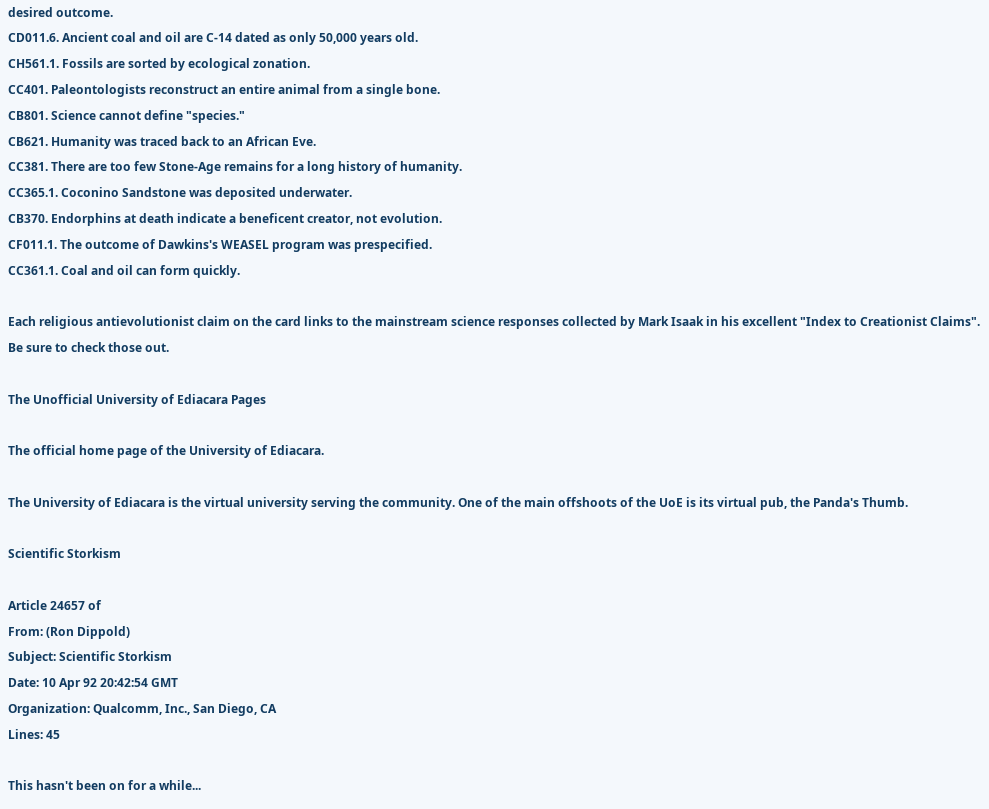desired outcome.
CD011.6. Ancient coal and oil are C-14 dated as only 50,000 years old.
CH561.1. Fossils are sorted by ecological zonation.
CC401. Paleontologists reconstruct an entire animal from a single bone.
CB801. Science cannot define "species."
CB621. Humanity was traced back to an African Eve.
CC381. There are too few Stone-Age remains for a long history of humanity.
CC365.1. Coconino Sandstone was deposited underwater.
CB370. Endorphins at death indicate a beneficent creator, not evolution.
CF011.1. The outcome of Dawkins's WEASEL program was prespecified.
CC361.1. Coal and oil can form quickly.

Each religious antievolutionist claim on the card links to the mainstream science responses collected by Mark Isaak in his excellent "Index to Creationist Claims". Be sure to check those out.

The Unofficial University of Ediacara Pages

The official home page of the University of Ediacara.

The University of Ediacara is the virtual university serving the community. One of the main offshoots of the UoE is its virtual pub, the Panda's Thumb.

Scientific Storkism

Article 24657 of
From: (Ron Dippold)
Subject: Scientific Storkism
Date: 10 Apr 92 20:42:54 GMT
Organization: Qualcomm, Inc., San Diego, CA
Lines: 45

This hasn't been on for a while...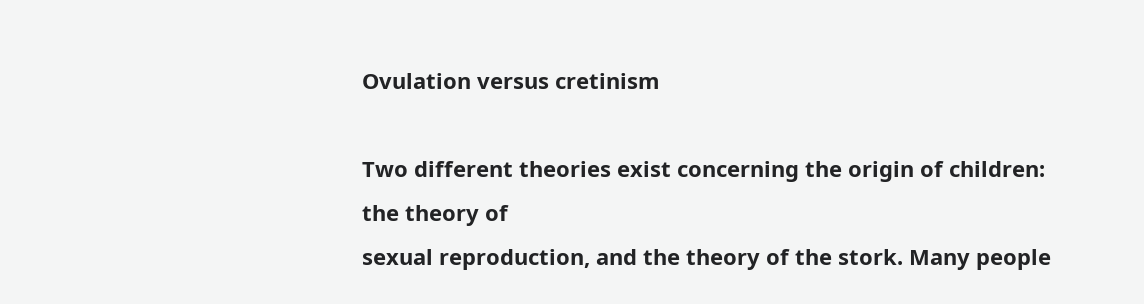Ovulation versus cretinism

Two different theories exist concerning the origin of children: the theory of
sexual reproduction, and the theory of the stork. Many people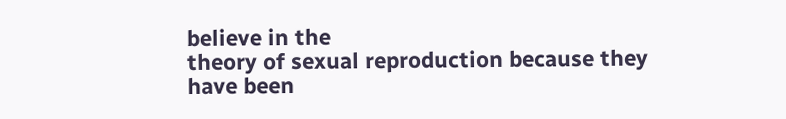believe in the
theory of sexual reproduction because they have been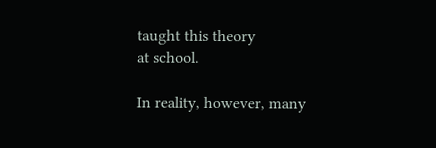taught this theory
at school.

In reality, however, many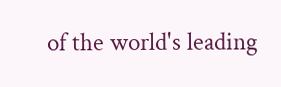of the world's leading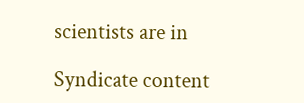scientists are in

Syndicate content